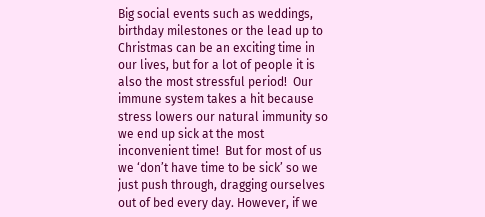Big social events such as weddings, birthday milestones or the lead up to Christmas can be an exciting time in our lives, but for a lot of people it is also the most stressful period!  Our immune system takes a hit because stress lowers our natural immunity so we end up sick at the most inconvenient time!  But for most of us we ‘don’t have time to be sick’ so we just push through, dragging ourselves out of bed every day. However, if we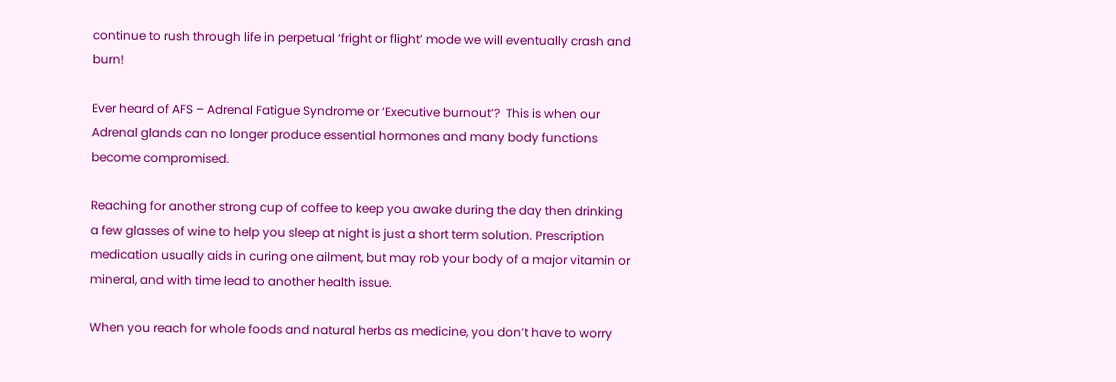continue to rush through life in perpetual ‘fright or flight’ mode we will eventually crash and burn!

Ever heard of AFS – Adrenal Fatigue Syndrome or ‘Executive burnout’?  This is when our Adrenal glands can no longer produce essential hormones and many body functions become compromised.

Reaching for another strong cup of coffee to keep you awake during the day then drinking a few glasses of wine to help you sleep at night is just a short term solution. Prescription medication usually aids in curing one ailment, but may rob your body of a major vitamin or mineral, and with time lead to another health issue.

When you reach for whole foods and natural herbs as medicine, you don’t have to worry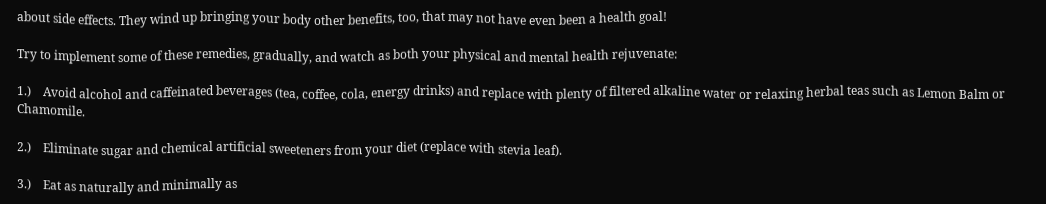about side effects. They wind up bringing your body other benefits, too, that may not have even been a health goal!

Try to implement some of these remedies, gradually, and watch as both your physical and mental health rejuvenate:

1.)    Avoid alcohol and caffeinated beverages (tea, coffee, cola, energy drinks) and replace with plenty of filtered alkaline water or relaxing herbal teas such as Lemon Balm or Chamomile.

2.)    Eliminate sugar and chemical artificial sweeteners from your diet (replace with stevia leaf).

3.)    Eat as naturally and minimally as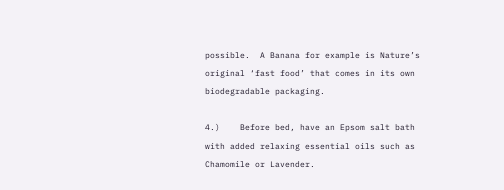possible.  A Banana for example is Nature’s original ‘fast food’ that comes in its own biodegradable packaging.

4.)    Before bed, have an Epsom salt bath with added relaxing essential oils such as Chamomile or Lavender.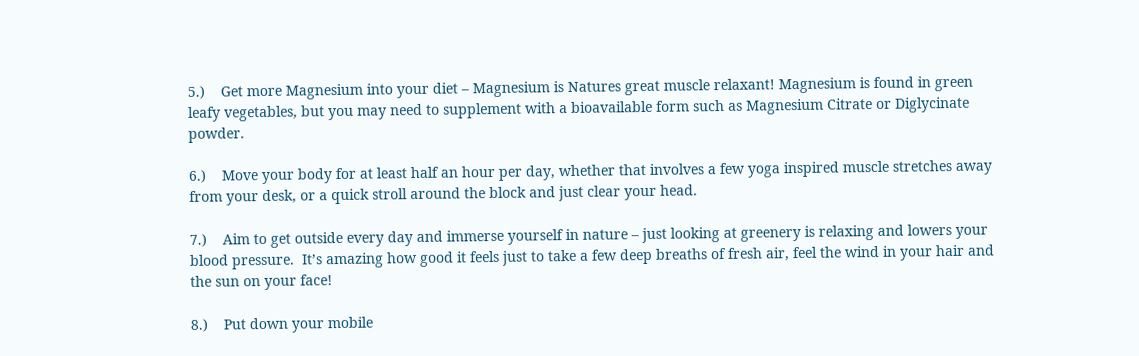5.)    Get more Magnesium into your diet – Magnesium is Natures great muscle relaxant! Magnesium is found in green leafy vegetables, but you may need to supplement with a bioavailable form such as Magnesium Citrate or Diglycinate powder.

6.)    Move your body for at least half an hour per day, whether that involves a few yoga inspired muscle stretches away from your desk, or a quick stroll around the block and just clear your head.

7.)    Aim to get outside every day and immerse yourself in nature – just looking at greenery is relaxing and lowers your blood pressure.  It’s amazing how good it feels just to take a few deep breaths of fresh air, feel the wind in your hair and the sun on your face!

8.)    Put down your mobile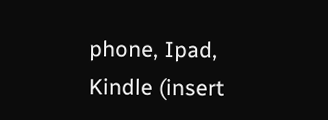phone, Ipad, Kindle (insert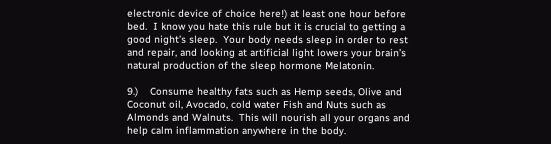electronic device of choice here!) at least one hour before bed.  I know you hate this rule but it is crucial to getting a good night’s sleep.  Your body needs sleep in order to rest and repair, and looking at artificial light lowers your brain’s natural production of the sleep hormone Melatonin.

9.)    Consume healthy fats such as Hemp seeds, Olive and Coconut oil, Avocado, cold water Fish and Nuts such as Almonds and Walnuts.  This will nourish all your organs and help calm inflammation anywhere in the body.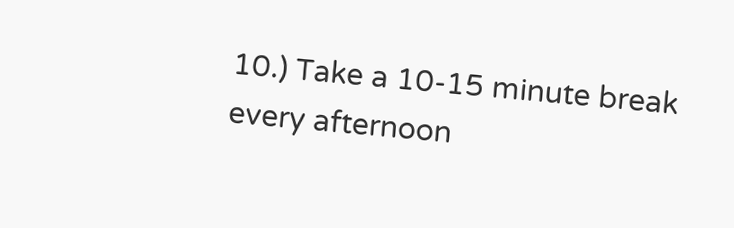10.) Take a 10-15 minute break every afternoon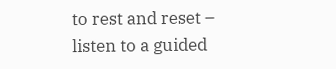to rest and reset – listen to a guided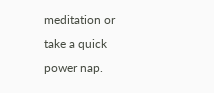meditation or take a quick power nap.